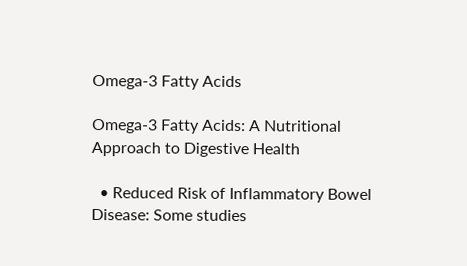Omega-3 Fatty Acids

Omega-3 Fatty Acids: A Nutritional Approach to Digestive Health

  • Reduced Risk of Inflammatory Bowel Disease: Some studies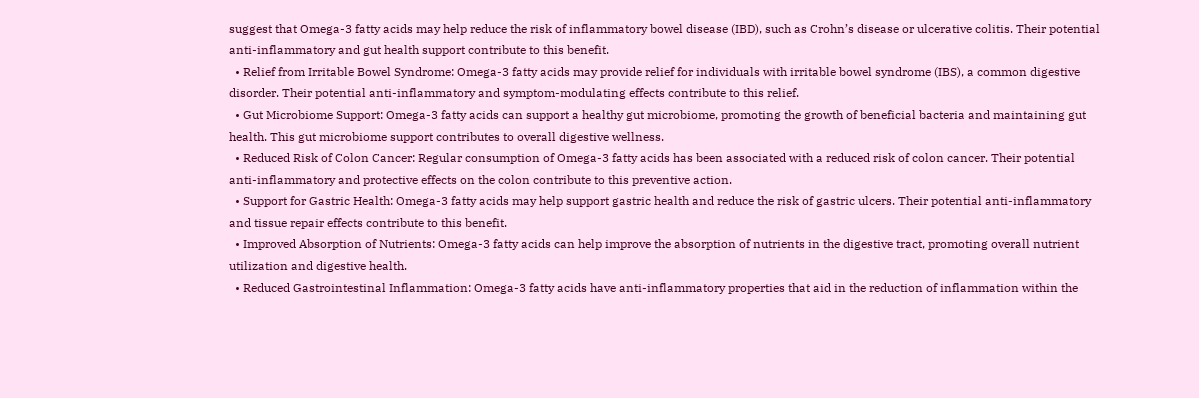suggest that Omega-3 fatty acids may help reduce the risk of inflammatory bowel disease (IBD), such as Crohn’s disease or ulcerative colitis. Their potential anti-inflammatory and gut health support contribute to this benefit.
  • Relief from Irritable Bowel Syndrome: Omega-3 fatty acids may provide relief for individuals with irritable bowel syndrome (IBS), a common digestive disorder. Their potential anti-inflammatory and symptom-modulating effects contribute to this relief.
  • Gut Microbiome Support: Omega-3 fatty acids can support a healthy gut microbiome, promoting the growth of beneficial bacteria and maintaining gut health. This gut microbiome support contributes to overall digestive wellness.
  • Reduced Risk of Colon Cancer: Regular consumption of Omega-3 fatty acids has been associated with a reduced risk of colon cancer. Their potential anti-inflammatory and protective effects on the colon contribute to this preventive action.
  • Support for Gastric Health: Omega-3 fatty acids may help support gastric health and reduce the risk of gastric ulcers. Their potential anti-inflammatory and tissue repair effects contribute to this benefit.
  • Improved Absorption of Nutrients: Omega-3 fatty acids can help improve the absorption of nutrients in the digestive tract, promoting overall nutrient utilization and digestive health.
  • Reduced Gastrointestinal Inflammation: Omega-3 fatty acids have anti-inflammatory properties that aid in the reduction of inflammation within the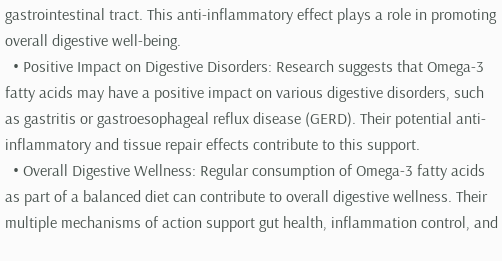gastrointestinal tract. This anti-inflammatory effect plays a role in promoting overall digestive well-being.
  • Positive Impact on Digestive Disorders: Research suggests that Omega-3 fatty acids may have a positive impact on various digestive disorders, such as gastritis or gastroesophageal reflux disease (GERD). Their potential anti-inflammatory and tissue repair effects contribute to this support.
  • Overall Digestive Wellness: Regular consumption of Omega-3 fatty acids as part of a balanced diet can contribute to overall digestive wellness. Their multiple mechanisms of action support gut health, inflammation control, and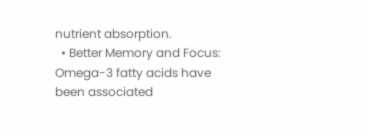nutrient absorption.
  • Better Memory and Focus: Omega-3 fatty acids have been associated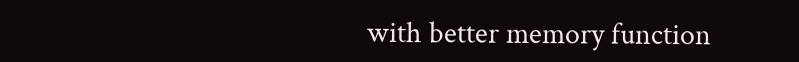with better memory function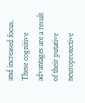and increased focus. These cognitive advantages are a result of their putative neuroprotective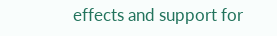effects and support for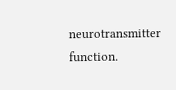neurotransmitter function.